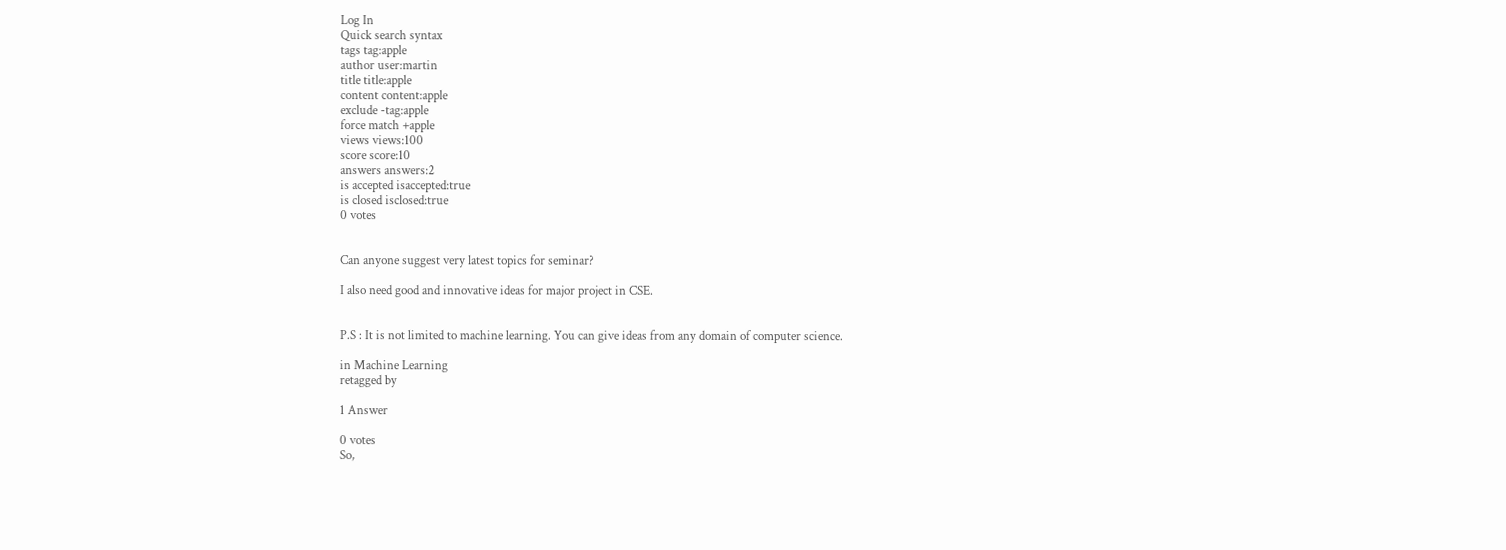Log In
Quick search syntax
tags tag:apple
author user:martin
title title:apple
content content:apple
exclude -tag:apple
force match +apple
views views:100
score score:10
answers answers:2
is accepted isaccepted:true
is closed isclosed:true
0 votes


Can anyone suggest very latest topics for seminar?

I also need good and innovative ideas for major project in CSE.


P.S : It is not limited to machine learning. You can give ideas from any domain of computer science.

in Machine Learning
retagged by

1 Answer

0 votes
So,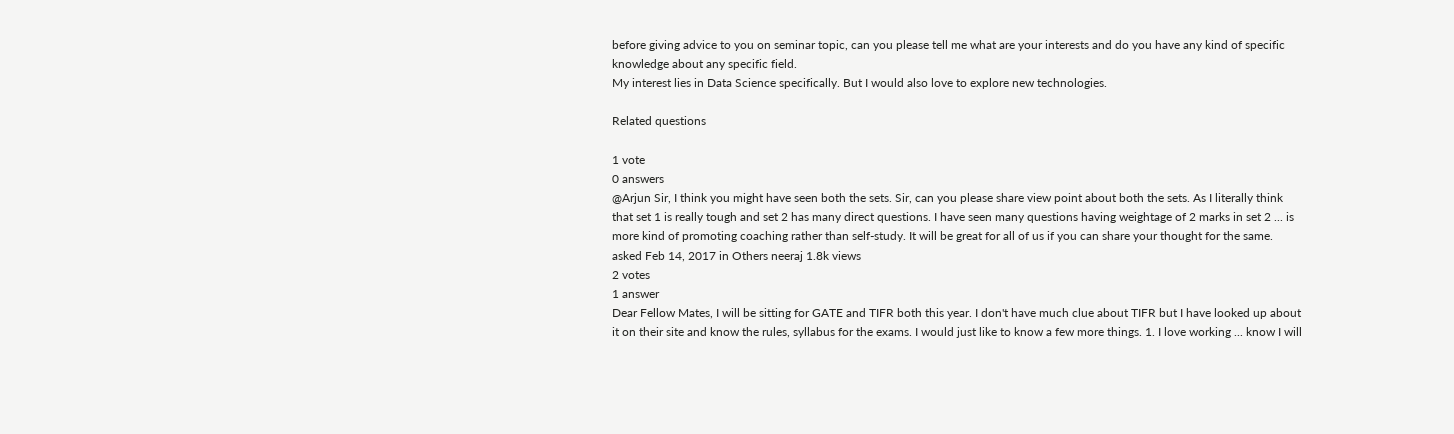before giving advice to you on seminar topic, can you please tell me what are your interests and do you have any kind of specific knowledge about any specific field.
My interest lies in Data Science specifically. But I would also love to explore new technologies.

Related questions

1 vote
0 answers
@Arjun Sir, I think you might have seen both the sets. Sir, can you please share view point about both the sets. As I literally think that set 1 is really tough and set 2 has many direct questions. I have seen many questions having weightage of 2 marks in set 2 ... is more kind of promoting coaching rather than self-study. It will be great for all of us if you can share your thought for the same.
asked Feb 14, 2017 in Others neeraj 1.8k views
2 votes
1 answer
Dear Fellow Mates, I will be sitting for GATE and TIFR both this year. I don't have much clue about TIFR but I have looked up about it on their site and know the rules, syllabus for the exams. I would just like to know a few more things. 1. I love working ... know I will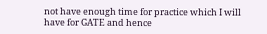not have enough time for practice which I will have for GATE and hence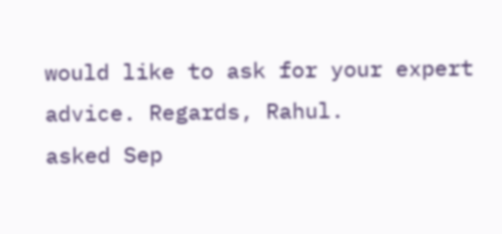would like to ask for your expert advice. Regards, Rahul.
asked Sep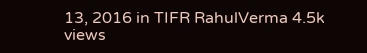13, 2016 in TIFR RahulVerma 4.5k views